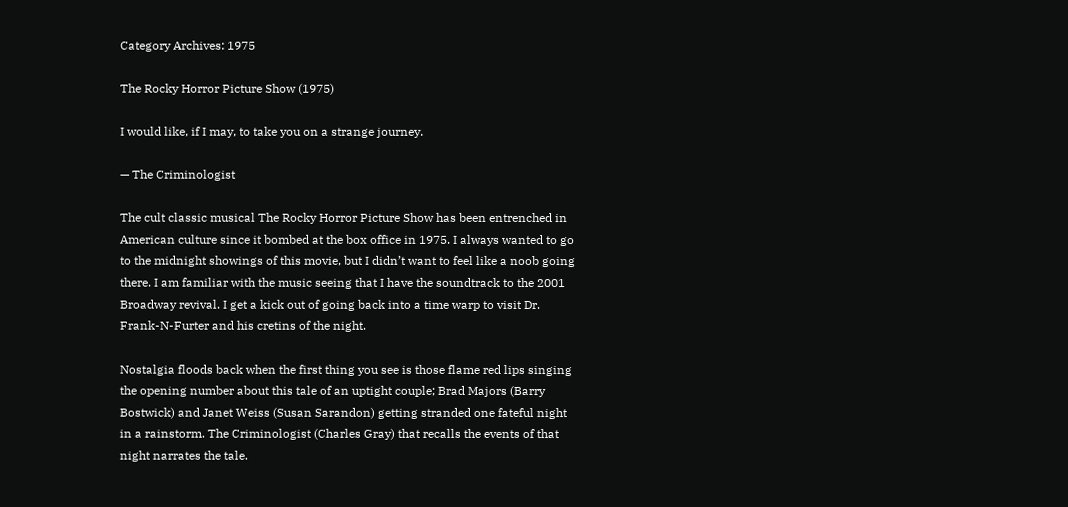Category Archives: 1975

The Rocky Horror Picture Show (1975)

I would like, if I may, to take you on a strange journey.

— The Criminologist

The cult classic musical The Rocky Horror Picture Show has been entrenched in American culture since it bombed at the box office in 1975. I always wanted to go to the midnight showings of this movie, but I didn’t want to feel like a noob going there. I am familiar with the music seeing that I have the soundtrack to the 2001 Broadway revival. I get a kick out of going back into a time warp to visit Dr. Frank-N-Furter and his cretins of the night.

Nostalgia floods back when the first thing you see is those flame red lips singing the opening number about this tale of an uptight couple; Brad Majors (Barry Bostwick) and Janet Weiss (Susan Sarandon) getting stranded one fateful night in a rainstorm. The Criminologist (Charles Gray) that recalls the events of that night narrates the tale.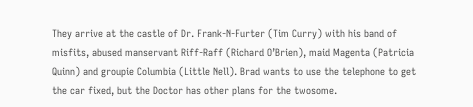They arrive at the castle of Dr. Frank-N-Furter (Tim Curry) with his band of misfits, abused manservant Riff-Raff (Richard O’Brien), maid Magenta (Patricia Quinn) and groupie Columbia (Little Nell). Brad wants to use the telephone to get the car fixed, but the Doctor has other plans for the twosome.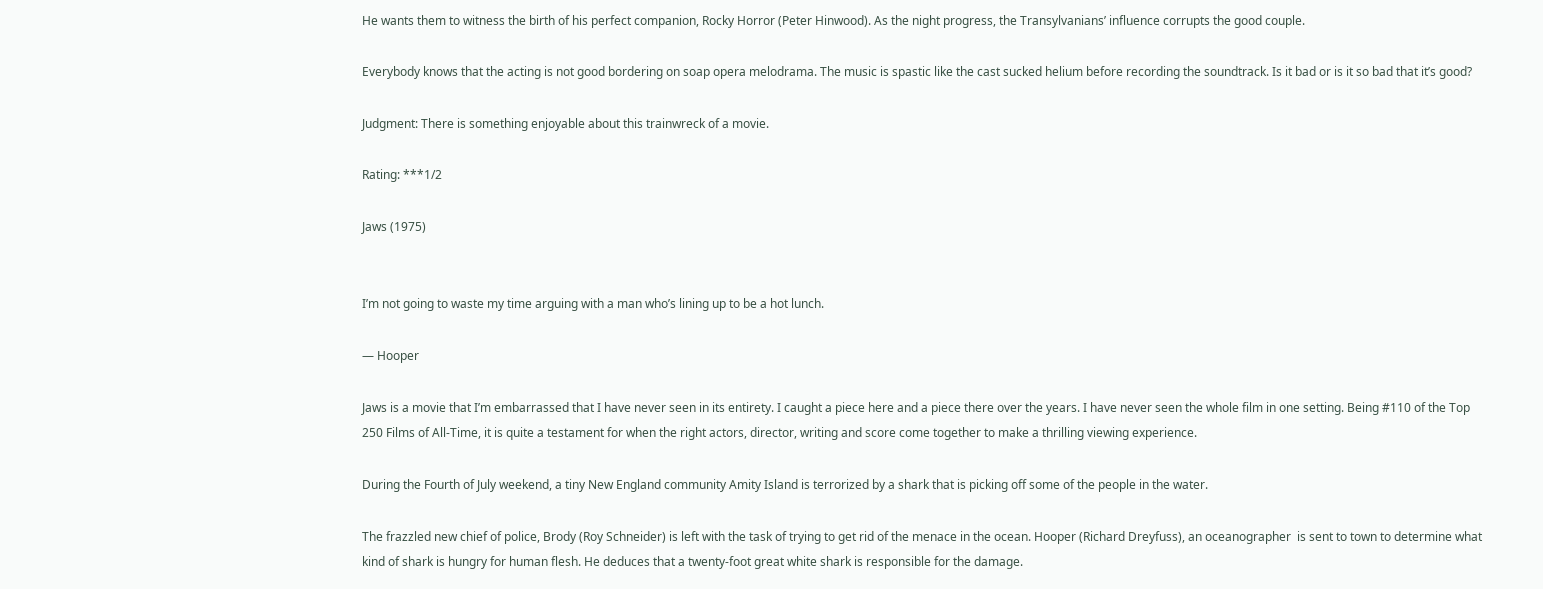He wants them to witness the birth of his perfect companion, Rocky Horror (Peter Hinwood). As the night progress, the Transylvanians’ influence corrupts the good couple.

Everybody knows that the acting is not good bordering on soap opera melodrama. The music is spastic like the cast sucked helium before recording the soundtrack. Is it bad or is it so bad that it’s good?

Judgment: There is something enjoyable about this trainwreck of a movie.

Rating: ***1/2

Jaws (1975)


I’m not going to waste my time arguing with a man who’s lining up to be a hot lunch.

— Hooper

Jaws is a movie that I’m embarrassed that I have never seen in its entirety. I caught a piece here and a piece there over the years. I have never seen the whole film in one setting. Being #110 of the Top 250 Films of All-Time, it is quite a testament for when the right actors, director, writing and score come together to make a thrilling viewing experience.

During the Fourth of July weekend, a tiny New England community Amity Island is terrorized by a shark that is picking off some of the people in the water.

The frazzled new chief of police, Brody (Roy Schneider) is left with the task of trying to get rid of the menace in the ocean. Hooper (Richard Dreyfuss), an oceanographer  is sent to town to determine what kind of shark is hungry for human flesh. He deduces that a twenty-foot great white shark is responsible for the damage.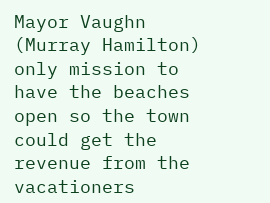Mayor Vaughn (Murray Hamilton) only mission to have the beaches open so the town could get the revenue from the vacationers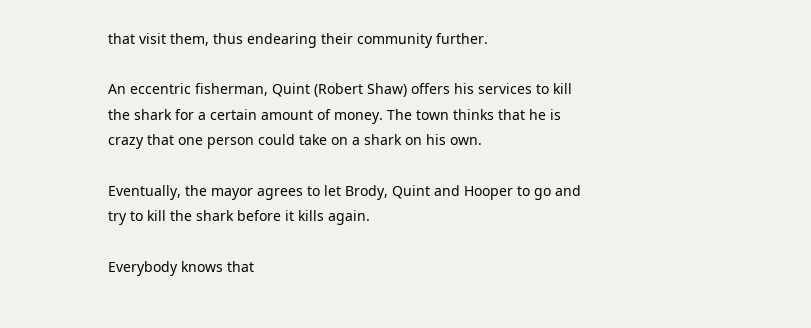that visit them, thus endearing their community further.

An eccentric fisherman, Quint (Robert Shaw) offers his services to kill the shark for a certain amount of money. The town thinks that he is crazy that one person could take on a shark on his own.

Eventually, the mayor agrees to let Brody, Quint and Hooper to go and try to kill the shark before it kills again.

Everybody knows that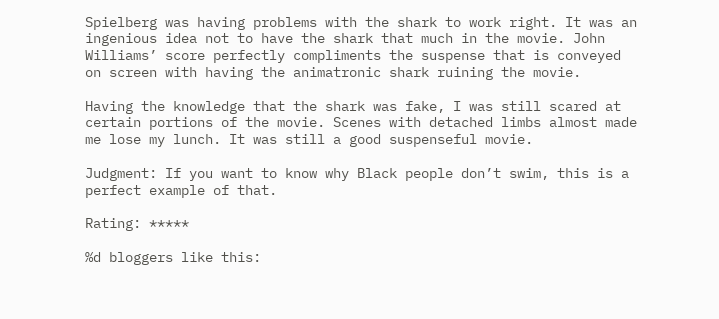Spielberg was having problems with the shark to work right. It was an ingenious idea not to have the shark that much in the movie. John Williams’ score perfectly compliments the suspense that is conveyed on screen with having the animatronic shark ruining the movie.

Having the knowledge that the shark was fake, I was still scared at certain portions of the movie. Scenes with detached limbs almost made me lose my lunch. It was still a good suspenseful movie.

Judgment: If you want to know why Black people don’t swim, this is a perfect example of that.

Rating: *****

%d bloggers like this: